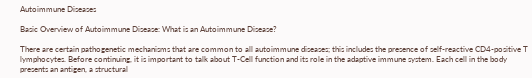Autoimmune Diseases

Basic Overview of Autoimmune Disease: What is an Autoimmune Disease?

There are certain pathogenetic mechanisms that are common to all autoimmune diseases; this includes the presence of self-reactive CD4-positive T lymphocytes. Before continuing, it is important to talk about T-Cell function and its role in the adaptive immune system. Each cell in the body presents an antigen, a structural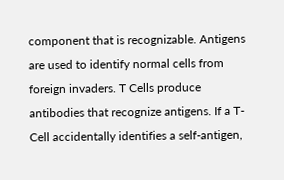component that is recognizable. Antigens are used to identify normal cells from foreign invaders. T Cells produce antibodies that recognize antigens. If a T-Cell accidentally identifies a self-antigen,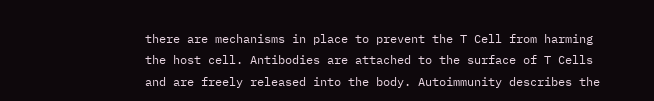there are mechanisms in place to prevent the T Cell from harming the host cell. Antibodies are attached to the surface of T Cells and are freely released into the body. Autoimmunity describes the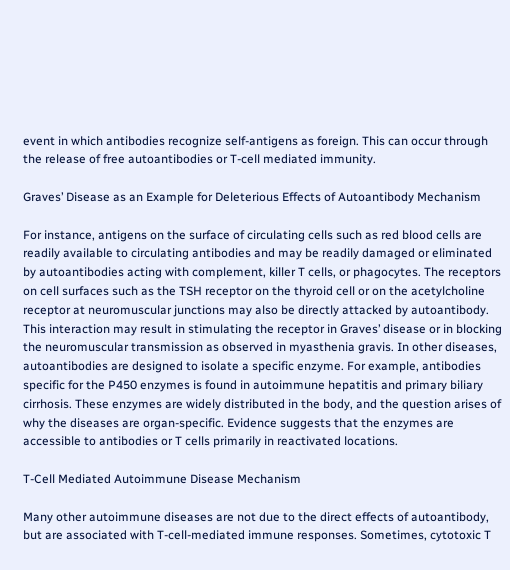event in which antibodies recognize self-antigens as foreign. This can occur through the release of free autoantibodies or T-cell mediated immunity.

Graves’ Disease as an Example for Deleterious Effects of Autoantibody Mechanism

For instance, antigens on the surface of circulating cells such as red blood cells are readily available to circulating antibodies and may be readily damaged or eliminated by autoantibodies acting with complement, killer T cells, or phagocytes. The receptors on cell surfaces such as the TSH receptor on the thyroid cell or on the acetylcholine receptor at neuromuscular junctions may also be directly attacked by autoantibody. This interaction may result in stimulating the receptor in Graves’ disease or in blocking the neuromuscular transmission as observed in myasthenia gravis. In other diseases, autoantibodies are designed to isolate a specific enzyme. For example, antibodies specific for the P450 enzymes is found in autoimmune hepatitis and primary biliary cirrhosis. These enzymes are widely distributed in the body, and the question arises of why the diseases are organ-specific. Evidence suggests that the enzymes are accessible to antibodies or T cells primarily in reactivated locations.

T-Cell Mediated Autoimmune Disease Mechanism

Many other autoimmune diseases are not due to the direct effects of autoantibody, but are associated with T-cell-mediated immune responses. Sometimes, cytotoxic T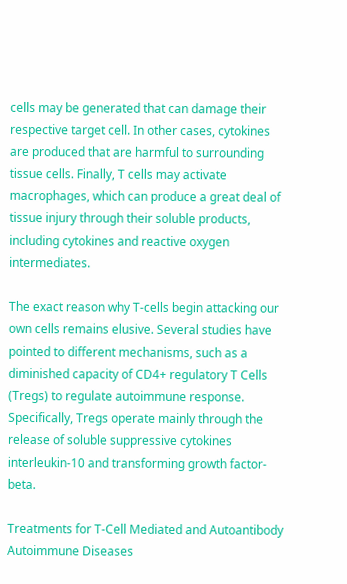cells may be generated that can damage their respective target cell. In other cases, cytokines are produced that are harmful to surrounding tissue cells. Finally, T cells may activate macrophages, which can produce a great deal of tissue injury through their soluble products, including cytokines and reactive oxygen intermediates.

The exact reason why T-cells begin attacking our own cells remains elusive. Several studies have pointed to different mechanisms, such as a diminished capacity of CD4+ regulatory T Cells (Tregs) to regulate autoimmune response. Specifically, Tregs operate mainly through the release of soluble suppressive cytokines interleukin-10 and transforming growth factor-beta.

Treatments for T-Cell Mediated and Autoantibody Autoimmune Diseases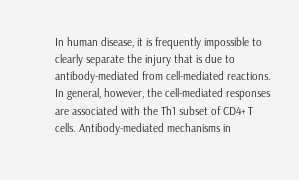In human disease, it is frequently impossible to clearly separate the injury that is due to antibody-mediated from cell-mediated reactions. In general, however, the cell-mediated responses are associated with the Th1 subset of CD4+ T cells. Antibody-mediated mechanisms in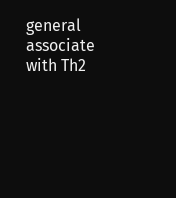general associate with Th2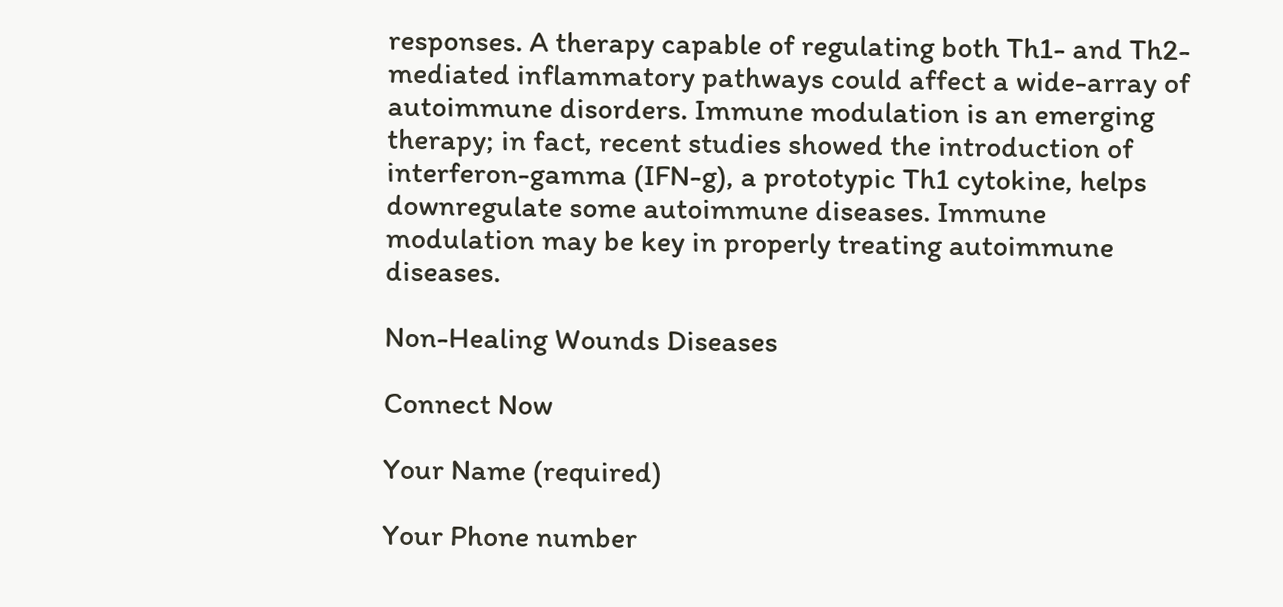responses. A therapy capable of regulating both Th1- and Th2-mediated inflammatory pathways could affect a wide-array of autoimmune disorders. Immune modulation is an emerging therapy; in fact, recent studies showed the introduction of interferon-gamma (IFN-g), a prototypic Th1 cytokine, helps downregulate some autoimmune diseases. Immune modulation may be key in properly treating autoimmune diseases.

Non-Healing Wounds Diseases

Connect Now

Your Name (required)

Your Phone number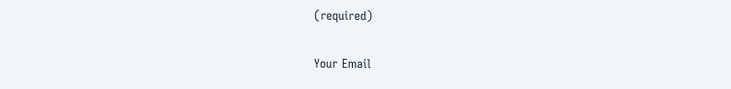(required)

Your Email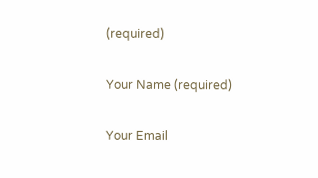(required)

Your Name (required)

Your Email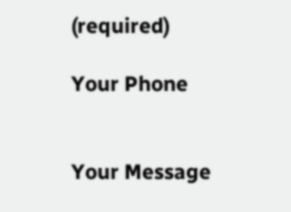(required)

Your Phone


Your Message